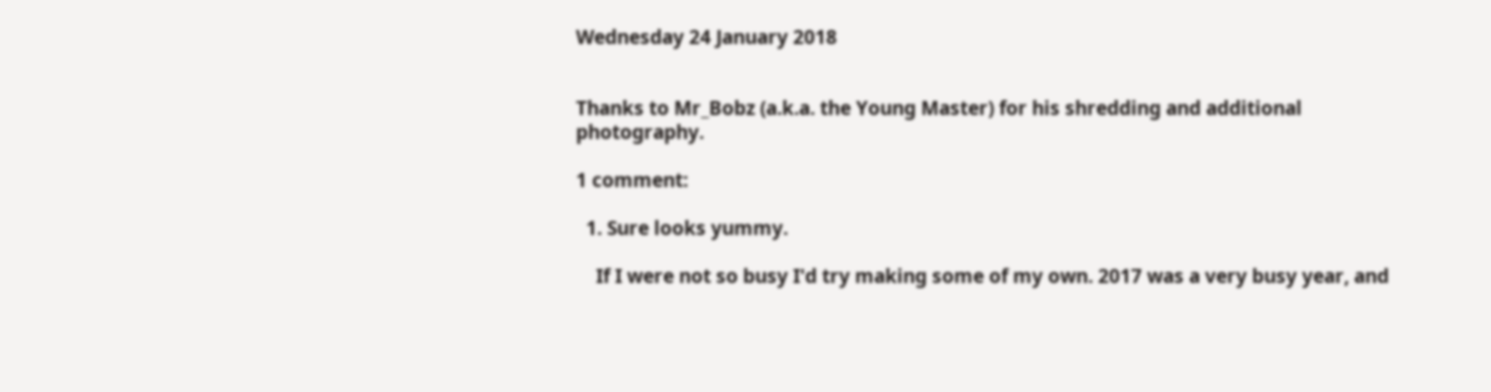Wednesday 24 January 2018


Thanks to Mr_Bobz (a.k.a. the Young Master) for his shredding and additional photography.

1 comment:

  1. Sure looks yummy.

    If I were not so busy I'd try making some of my own. 2017 was a very busy year, and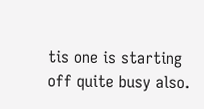tis one is starting off quite busy also.